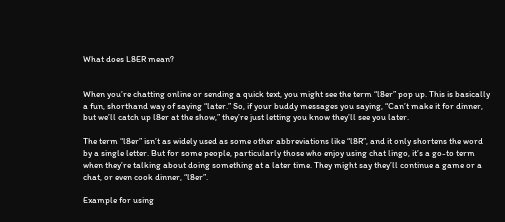What does L8ER mean?


When you’re chatting online or sending a quick text, you might see the term “l8er” pop up. This is basically a fun, shorthand way of saying “later.” So, if your buddy messages you saying, “Can’t make it for dinner, but we’ll catch up l8er at the show,” they’re just letting you know they’ll see you later.

The term “l8er” isn’t as widely used as some other abbreviations like “l8R”, and it only shortens the word by a single letter. But for some people, particularly those who enjoy using chat lingo, it’s a go-to term when they’re talking about doing something at a later time. They might say they’ll continue a game or a chat, or even cook dinner, “l8er”.

Example for using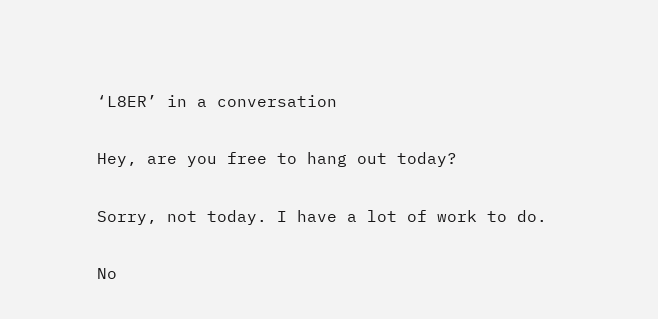‘L8ER’ in a conversation

Hey, are you free to hang out today?

Sorry, not today. I have a lot of work to do.

No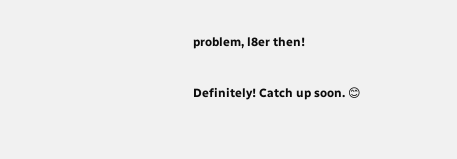problem, l8er then!

Definitely! Catch up soon. 😊